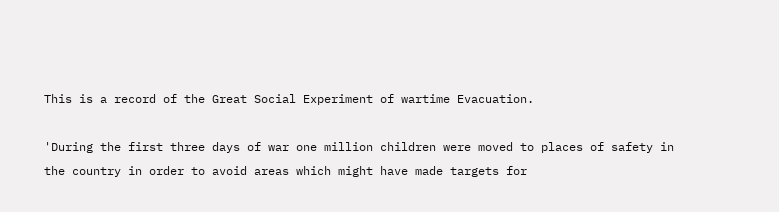This is a record of the Great Social Experiment of wartime Evacuation.

'During the first three days of war one million children were moved to places of safety in the country in order to avoid areas which might have made targets for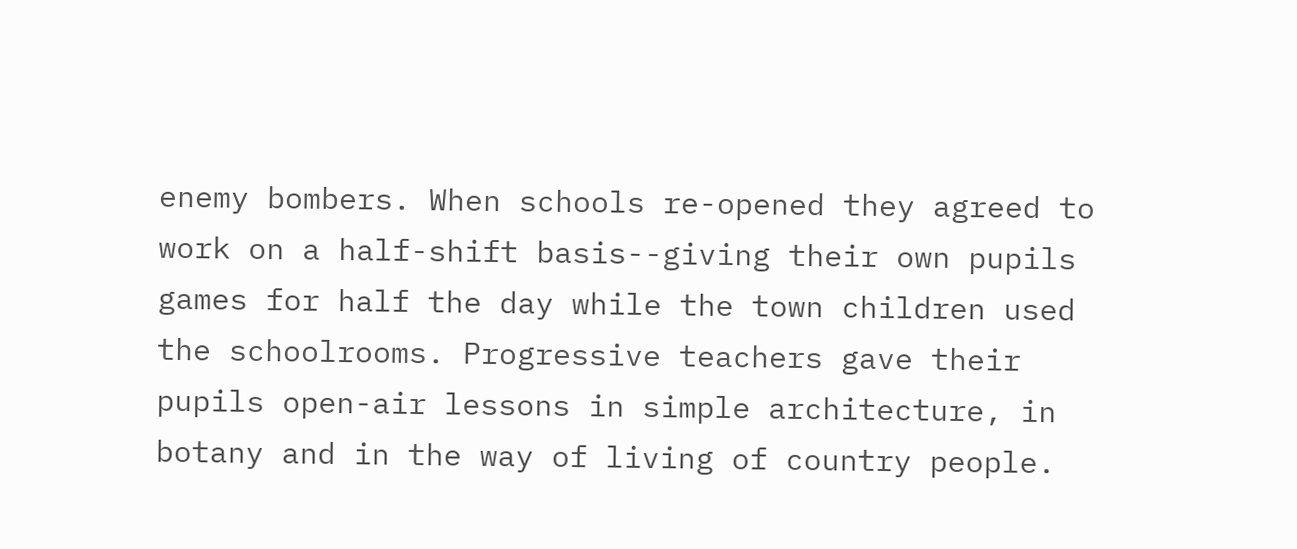enemy bombers. When schools re-opened they agreed to work on a half-shift basis--giving their own pupils games for half the day while the town children used the schoolrooms. Progressive teachers gave their pupils open-air lessons in simple architecture, in botany and in the way of living of country people.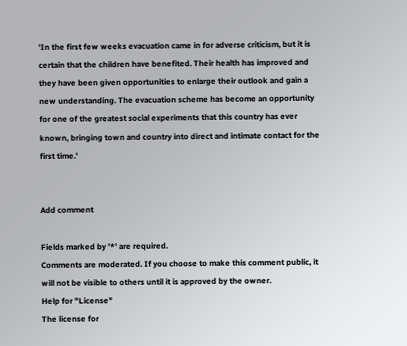'In the first few weeks evacuation came in for adverse criticism, but it is certain that the children have benefited. Their health has improved and they have been given opportunities to enlarge their outlook and gain a new understanding. The evacuation scheme has become an opportunity for one of the greatest social experiments that this country has ever known, bringing town and country into direct and intimate contact for the first time.'


Add comment

Fields marked by '*' are required.
Comments are moderated. If you choose to make this comment public, it will not be visible to others until it is approved by the owner.
Help for "License"
The license for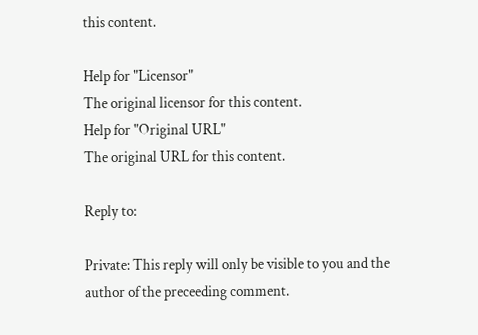this content.

Help for "Licensor"
The original licensor for this content.
Help for "Original URL"
The original URL for this content.

Reply to:

Private: This reply will only be visible to you and the author of the preceeding comment.